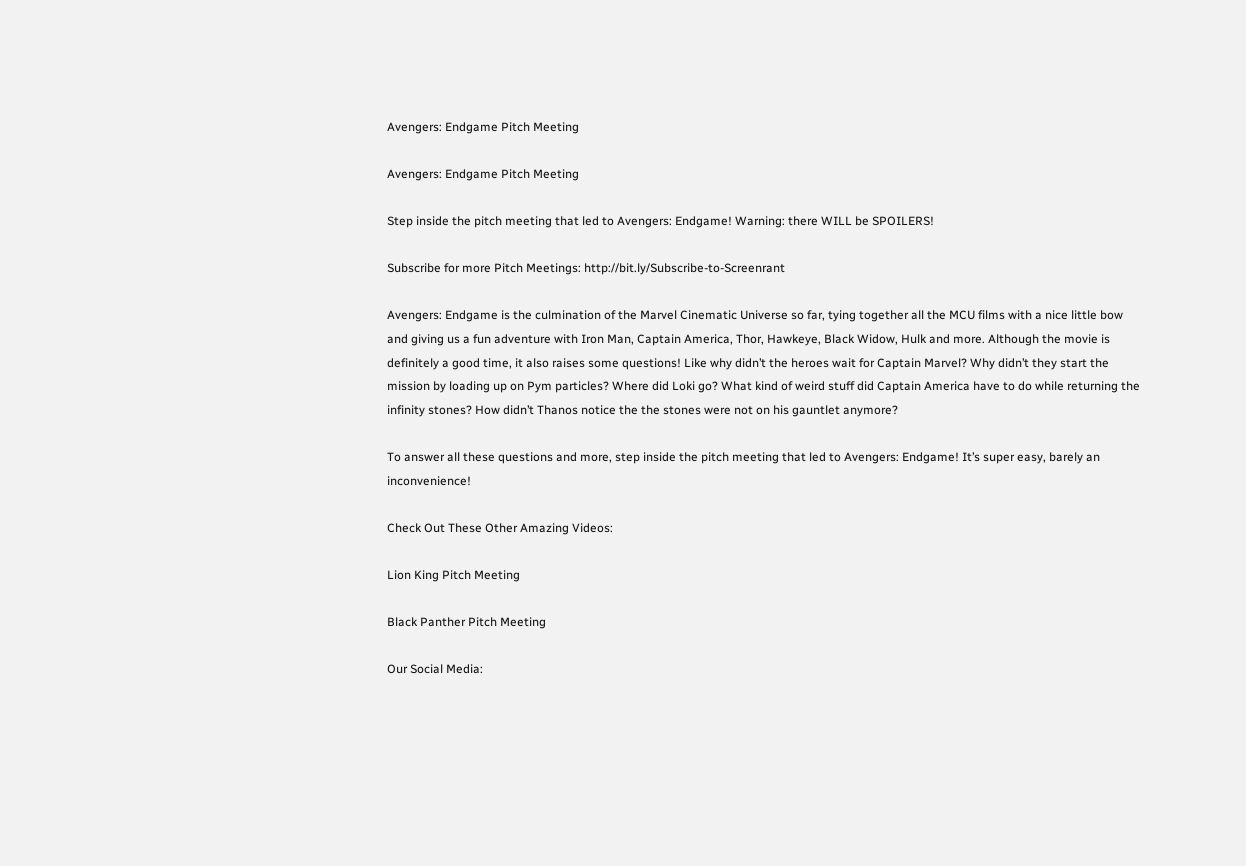Avengers: Endgame Pitch Meeting

Avengers: Endgame Pitch Meeting

Step inside the pitch meeting that led to Avengers: Endgame! Warning: there WILL be SPOILERS!

Subscribe for more Pitch Meetings: http://bit.ly/Subscribe-to-Screenrant

Avengers: Endgame is the culmination of the Marvel Cinematic Universe so far, tying together all the MCU films with a nice little bow and giving us a fun adventure with Iron Man, Captain America, Thor, Hawkeye, Black Widow, Hulk and more. Although the movie is definitely a good time, it also raises some questions! Like why didn’t the heroes wait for Captain Marvel? Why didn’t they start the mission by loading up on Pym particles? Where did Loki go? What kind of weird stuff did Captain America have to do while returning the infinity stones? How didn’t Thanos notice the the stones were not on his gauntlet anymore?

To answer all these questions and more, step inside the pitch meeting that led to Avengers: Endgame! It’s super easy, barely an inconvenience!

Check Out These Other Amazing Videos:

Lion King Pitch Meeting

Black Panther Pitch Meeting

Our Social Media: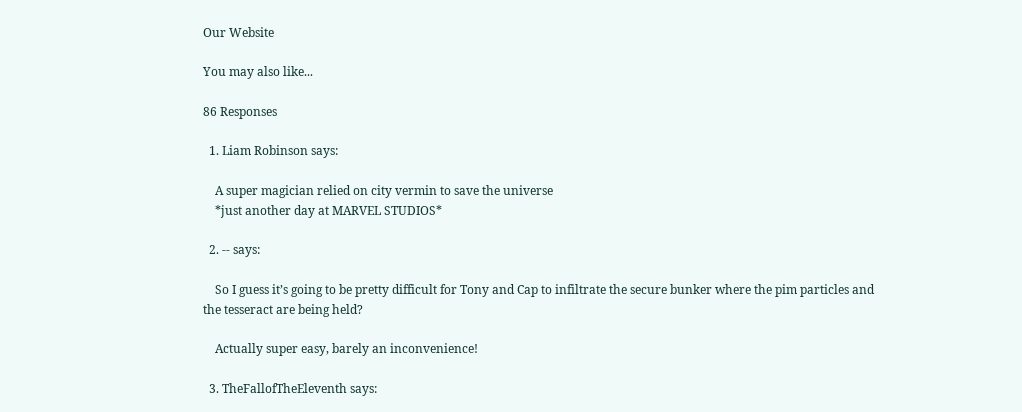Our Website

You may also like...

86 Responses

  1. Liam Robinson says:

    A super magician relied on city vermin to save the universe
    *just another day at MARVEL STUDIOS*

  2. -- says:

    So I guess it’s going to be pretty difficult for Tony and Cap to infiltrate the secure bunker where the pim particles and the tesseract are being held?

    Actually super easy, barely an inconvenience!

  3. TheFallofTheEleventh says: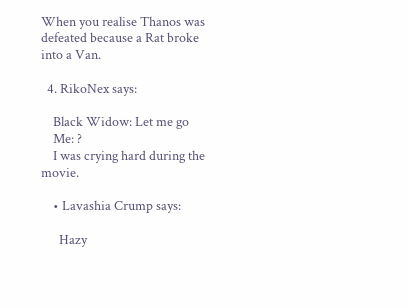When you realise Thanos was defeated because a Rat broke into a Van.

  4. RikoNex says:

    Black Widow: Let me go
    Me: ?
    I was crying hard during the movie.

    • Lavashia Crump says:

      Hazy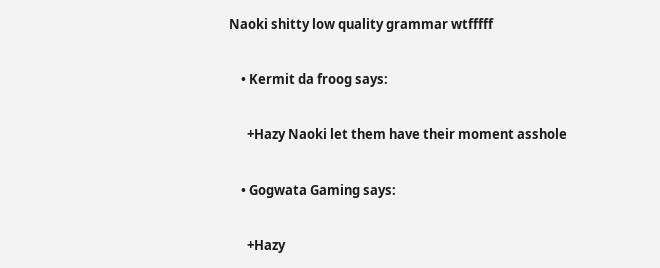Naoki shitty low quality grammar wtfffff

    • Kermit da froog says:

      +Hazy Naoki let them have their moment asshole

    • Gogwata Gaming says:

      +Hazy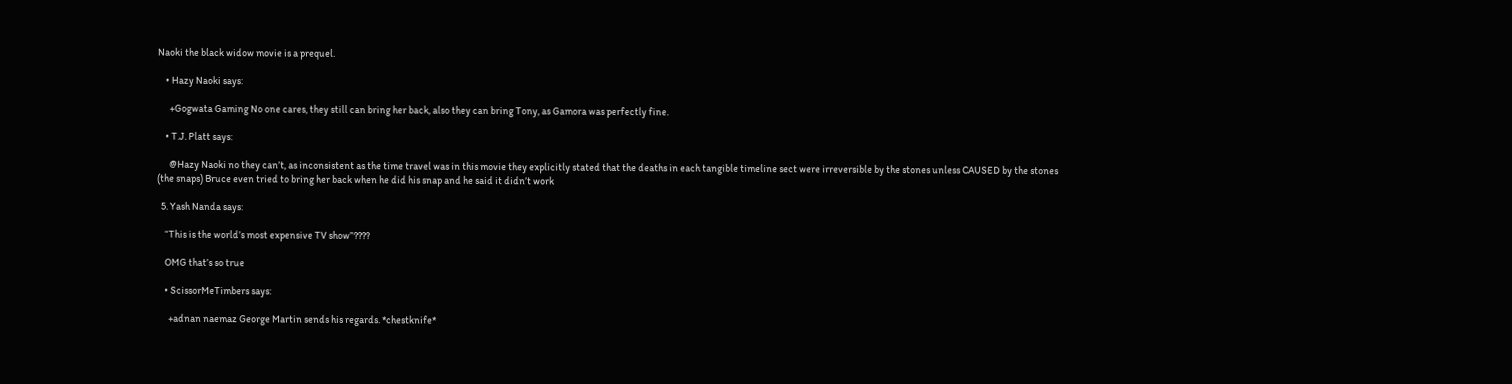Naoki the black widow movie is a prequel.

    • Hazy Naoki says:

      +Gogwata Gaming No one cares, they still can bring her back, also they can bring Tony, as Gamora was perfectly fine.

    • T.J. Platt says:

      @Hazy Naoki no they can’t, as inconsistent as the time travel was in this movie they explicitly stated that the deaths in each tangible timeline sect were irreversible by the stones unless CAUSED by the stones (the snaps) Bruce even tried to bring her back when he did his snap and he said it didn’t work

  5. Yash Nanda says:

    “This is the world’s most expensive TV show”????

    OMG that’s so true

    • ScissorMeTimbers says:

      +adnan naemaz George Martin sends his regards. *chestknife*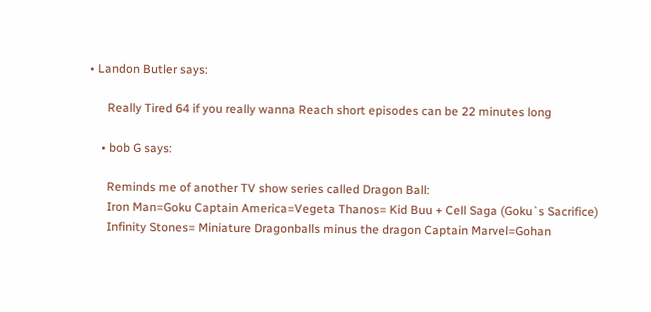• Landon Butler says:

      Really Tired 64 if you really wanna Reach short episodes can be 22 minutes long

    • bob G says:

      Reminds me of another TV show series called Dragon Ball:
      Iron Man=Goku Captain America=Vegeta Thanos= Kid Buu + Cell Saga (Goku`s Sacrifice)
      Infinity Stones= Miniature Dragonballs minus the dragon Captain Marvel=Gohan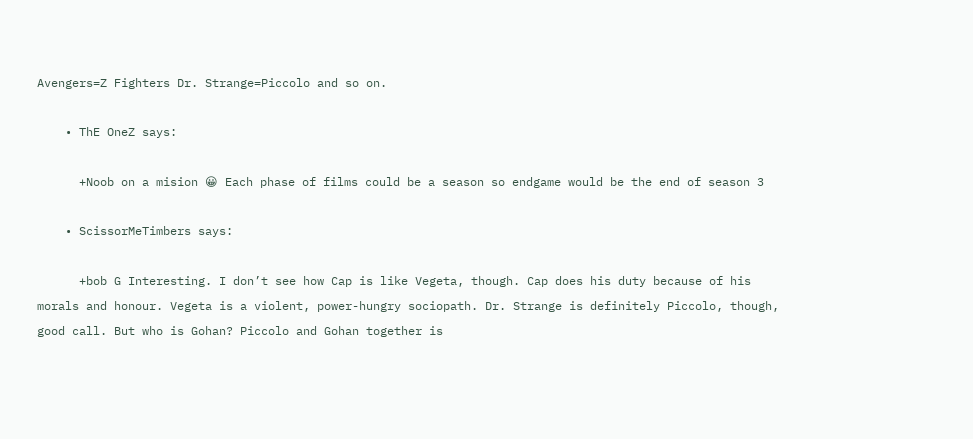Avengers=Z Fighters Dr. Strange=Piccolo and so on.

    • ThE OneZ says:

      +Noob on a mision 😀 Each phase of films could be a season so endgame would be the end of season 3

    • ScissorMeTimbers says:

      +bob G Interesting. I don’t see how Cap is like Vegeta, though. Cap does his duty because of his morals and honour. Vegeta is a violent, power-hungry sociopath. Dr. Strange is definitely Piccolo, though, good call. But who is Gohan? Piccolo and Gohan together is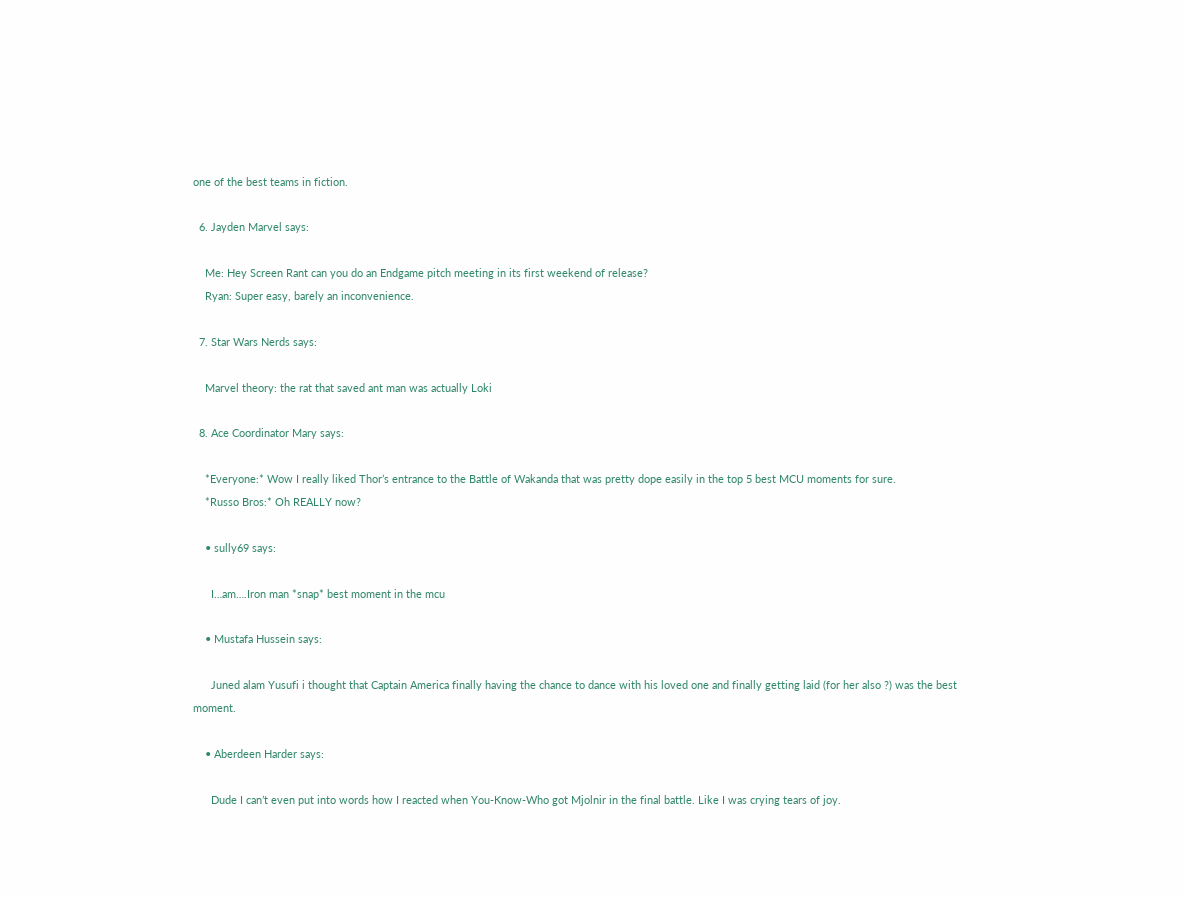one of the best teams in fiction.

  6. Jayden Marvel says:

    Me: Hey Screen Rant can you do an Endgame pitch meeting in its first weekend of release?
    Ryan: Super easy, barely an inconvenience.

  7. Star Wars Nerds says:

    Marvel theory: the rat that saved ant man was actually Loki

  8. Ace Coordinator Mary says:

    *Everyone:* Wow I really liked Thor’s entrance to the Battle of Wakanda that was pretty dope easily in the top 5 best MCU moments for sure.
    *Russo Bros:* Oh REALLY now?

    • sully69 says:

      I…am….Iron man *snap* best moment in the mcu

    • Mustafa Hussein says:

      Juned alam Yusufi i thought that Captain America finally having the chance to dance with his loved one and finally getting laid (for her also ?) was the best moment.

    • Aberdeen Harder says:

      Dude I can’t even put into words how I reacted when You-Know-Who got Mjolnir in the final battle. Like I was crying tears of joy.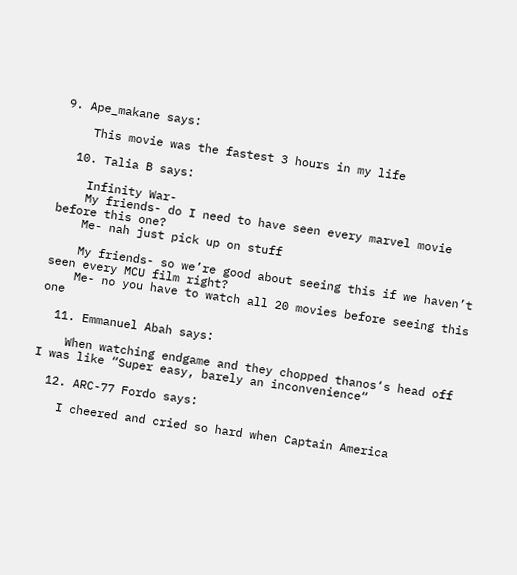9. Ape_makane says:

    This movie was the fastest 3 hours in my life

  10. Talia B says:

    Infinity War-
    My friends- do I need to have seen every marvel movie before this one?
    Me- nah just pick up on stuff

    My friends- so we’re good about seeing this if we haven’t seen every MCU film right?
    Me- no you have to watch all 20 movies before seeing this one

  11. Emmanuel Abah says:

    When watching endgame and they chopped thanos‘s head off I was like “Super easy, barely an inconvenience“

  12. ARC-77 Fordo says:

    I cheered and cried so hard when Captain America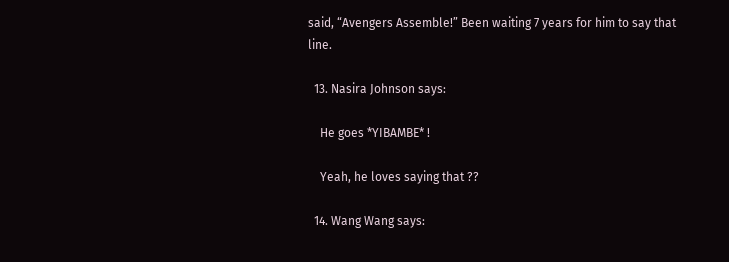said, “Avengers Assemble!” Been waiting 7 years for him to say that line.

  13. Nasira Johnson says:

    He goes *YIBAMBE* !

    Yeah, he loves saying that ??

  14. Wang Wang says: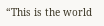“This is the world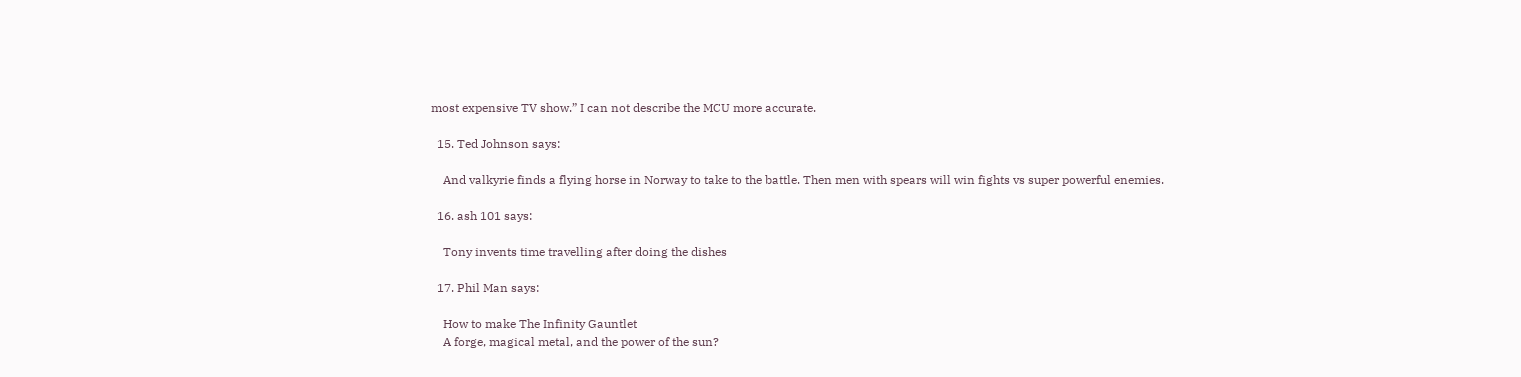most expensive TV show.” I can not describe the MCU more accurate.

  15. Ted Johnson says:

    And valkyrie finds a flying horse in Norway to take to the battle. Then men with spears will win fights vs super powerful enemies.

  16. ash 101 says:

    Tony invents time travelling after doing the dishes

  17. Phil Man says:

    How to make The Infinity Gauntlet
    A forge, magical metal, and the power of the sun?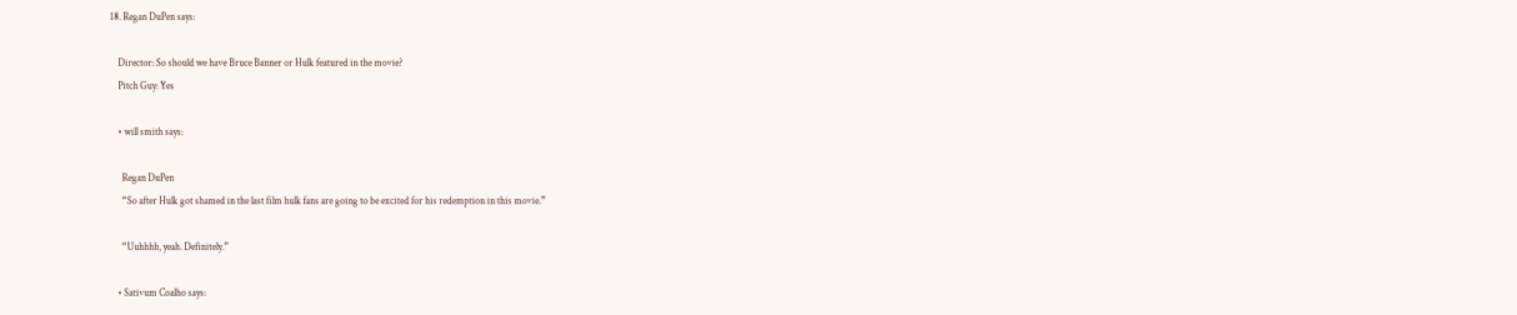18. Regan DuPen says:

    Director: So should we have Bruce Banner or Hulk featured in the movie?
    Pitch Guy: Yes

    • will smith says:

      Regan DuPen
      “So after Hulk got shamed in the last film hulk fans are going to be excited for his redemption in this movie.”

      “Uuhhhh, yeah. Definitely.”

    • Sativum Coalho says: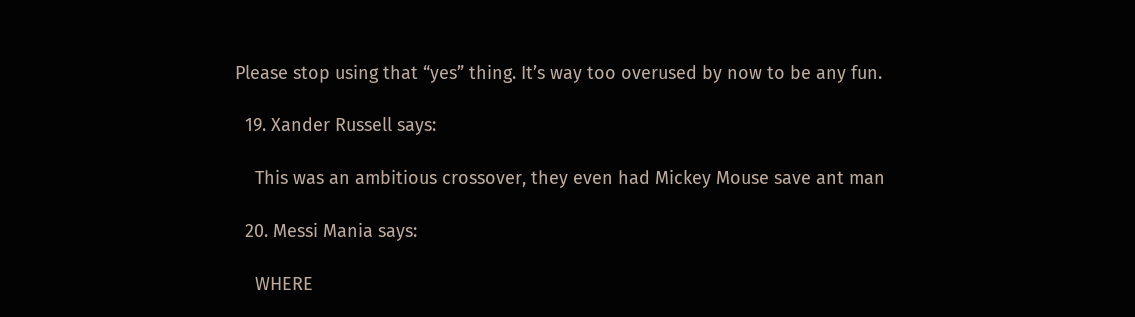Please stop using that “yes” thing. It’s way too overused by now to be any fun.

  19. Xander Russell says:

    This was an ambitious crossover, they even had Mickey Mouse save ant man

  20. Messi Mania says:

    WHERE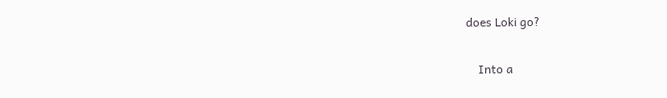does Loki go?

    Into a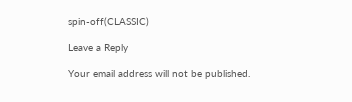spin-off(CLASSIC)

Leave a Reply

Your email address will not be published.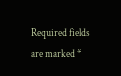Required fields are marked *